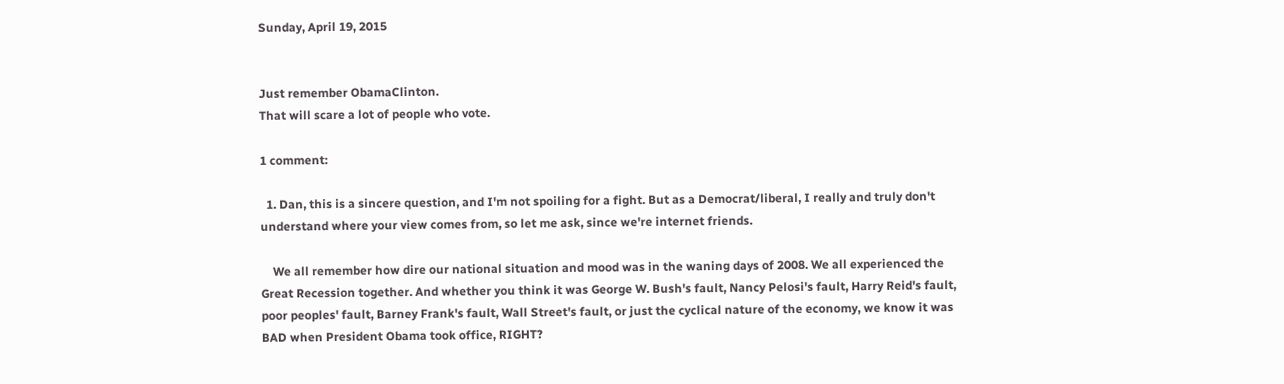Sunday, April 19, 2015


Just remember ObamaClinton.
That will scare a lot of people who vote.

1 comment:

  1. Dan, this is a sincere question, and I'm not spoiling for a fight. But as a Democrat/liberal, I really and truly don't understand where your view comes from, so let me ask, since we're internet friends.

    We all remember how dire our national situation and mood was in the waning days of 2008. We all experienced the Great Recession together. And whether you think it was George W. Bush's fault, Nancy Pelosi's fault, Harry Reid's fault, poor peoples' fault, Barney Frank's fault, Wall Street's fault, or just the cyclical nature of the economy, we know it was BAD when President Obama took office, RIGHT?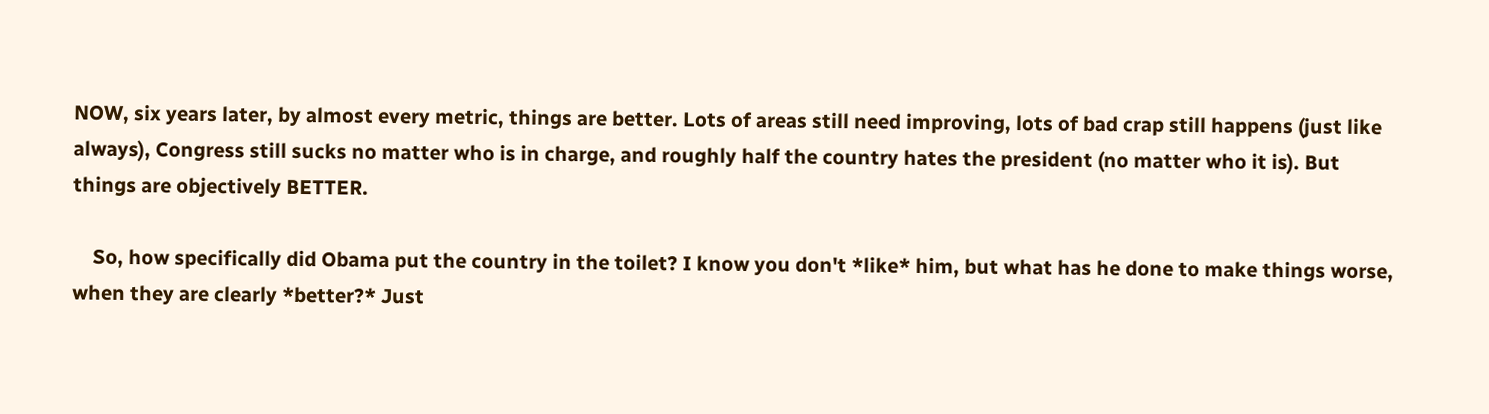NOW, six years later, by almost every metric, things are better. Lots of areas still need improving, lots of bad crap still happens (just like always), Congress still sucks no matter who is in charge, and roughly half the country hates the president (no matter who it is). But things are objectively BETTER.

    So, how specifically did Obama put the country in the toilet? I know you don't *like* him, but what has he done to make things worse, when they are clearly *better?* Just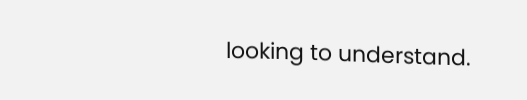looking to understand.